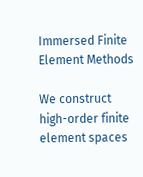Immersed Finite Element Methods

We construct high-order finite element spaces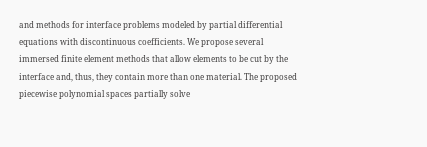and methods for interface problems modeled by partial differential equations with discontinuous coefficients. We propose several immersed finite element methods that allow elements to be cut by the interface and, thus, they contain more than one material. The proposed piecewise polynomial spaces partially solve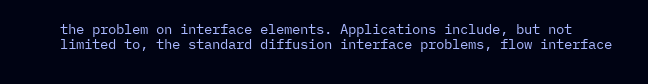the problem on interface elements. Applications include, but not limited to, the standard diffusion interface problems, flow interface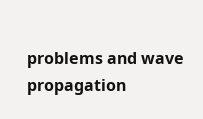problems and wave propagation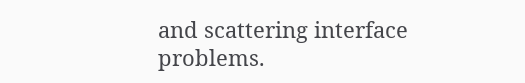and scattering interface problems.